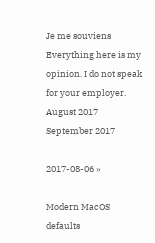Je me souviens
Everything here is my opinion. I do not speak for your employer.
August 2017
September 2017

2017-08-06 »

Modern MacOS defaults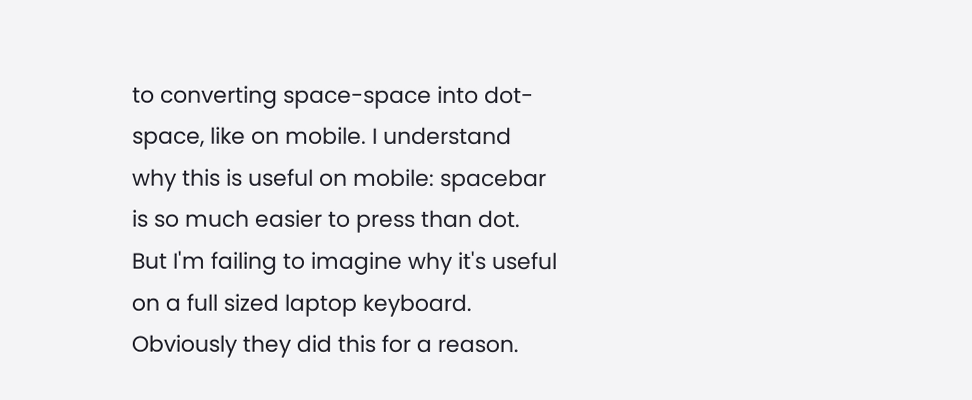to converting space-space into dot-space, like on mobile. I understand why this is useful on mobile: spacebar is so much easier to press than dot. But I'm failing to imagine why it's useful on a full sized laptop keyboard. Obviously they did this for a reason.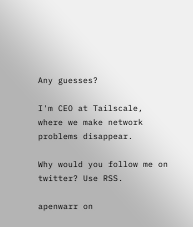Any guesses?

I'm CEO at Tailscale, where we make network problems disappear.

Why would you follow me on twitter? Use RSS.

apenwarr on